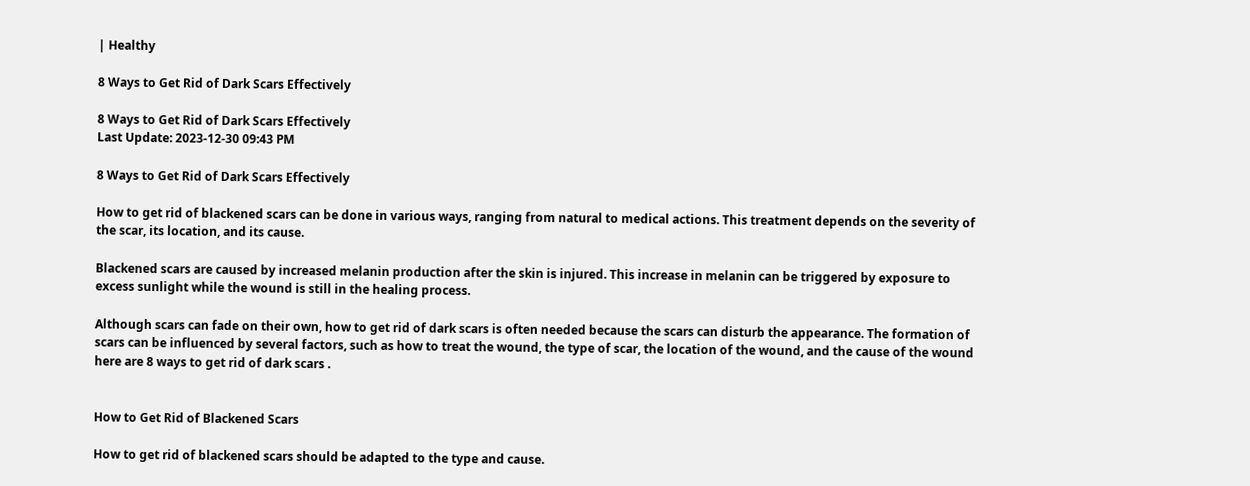| Healthy

8 Ways to Get Rid of Dark Scars Effectively

8 Ways to Get Rid of Dark Scars Effectively
Last Update: 2023-12-30 09:43 PM

8 Ways to Get Rid of Dark Scars Effectively

How to get rid of blackened scars can be done in various ways, ranging from natural to medical actions. This treatment depends on the severity of the scar, its location, and its cause.

Blackened scars are caused by increased melanin production after the skin is injured. This increase in melanin can be triggered by exposure to excess sunlight while the wound is still in the healing process.

Although scars can fade on their own, how to get rid of dark scars is often needed because the scars can disturb the appearance. The formation of scars can be influenced by several factors, such as how to treat the wound, the type of scar, the location of the wound, and the cause of the wound here are 8 ways to get rid of dark scars .


How to Get Rid of Blackened Scars

How to get rid of blackened scars should be adapted to the type and cause.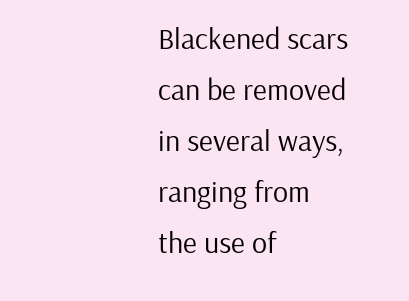Blackened scars can be removed in several ways, ranging from the use of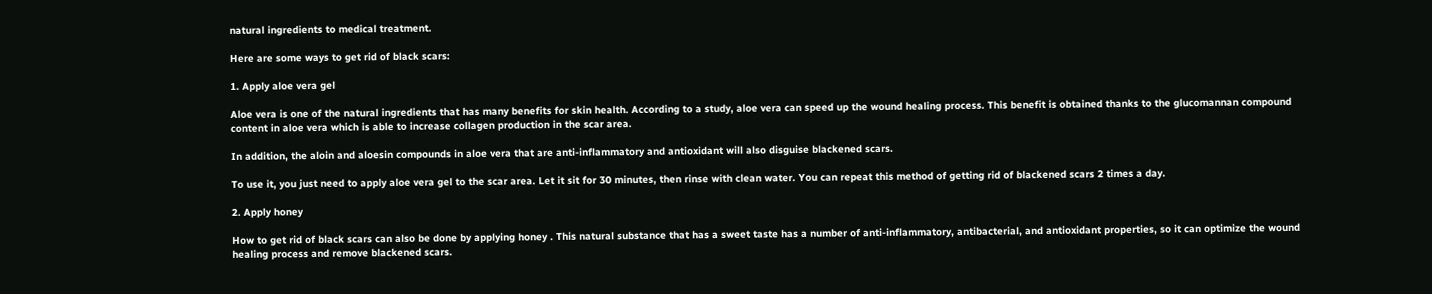natural ingredients to medical treatment.

Here are some ways to get rid of black scars:

1. Apply aloe vera gel

Aloe vera is one of the natural ingredients that has many benefits for skin health. According to a study, aloe vera can speed up the wound healing process. This benefit is obtained thanks to the glucomannan compound content in aloe vera which is able to increase collagen production in the scar area.

In addition, the aloin and aloesin compounds in aloe vera that are anti-inflammatory and antioxidant will also disguise blackened scars.

To use it, you just need to apply aloe vera gel to the scar area. Let it sit for 30 minutes, then rinse with clean water. You can repeat this method of getting rid of blackened scars 2 times a day.

2. Apply honey

How to get rid of black scars can also be done by applying honey . This natural substance that has a sweet taste has a number of anti-inflammatory, antibacterial, and antioxidant properties, so it can optimize the wound healing process and remove blackened scars.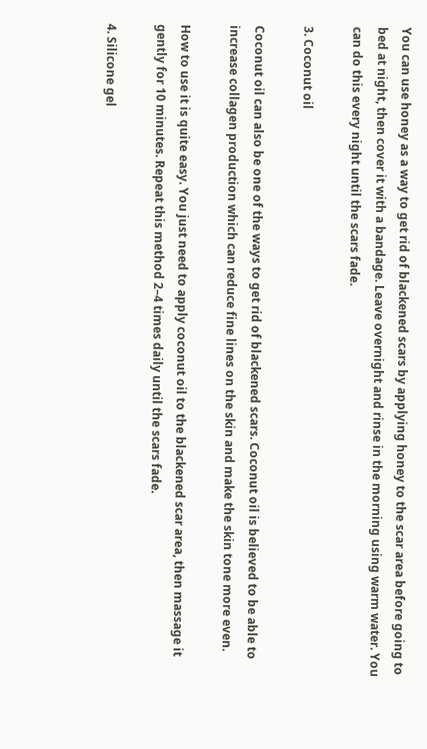You can use honey as a way to get rid of blackened scars by applying honey to the scar area before going to bed at night, then cover it with a bandage. Leave overnight and rinse in the morning using warm water. You can do this every night until the scars fade.

3. Coconut oil

Coconut oil can also be one of the ways to get rid of blackened scars. Coconut oil is believed to be able to increase collagen production which can reduce fine lines on the skin and make the skin tone more even.

How to use it is quite easy. You just need to apply coconut oil to the blackened scar area, then massage it gently for 10 minutes. Repeat this method 2–4 times daily until the scars fade.

4. Silicone gel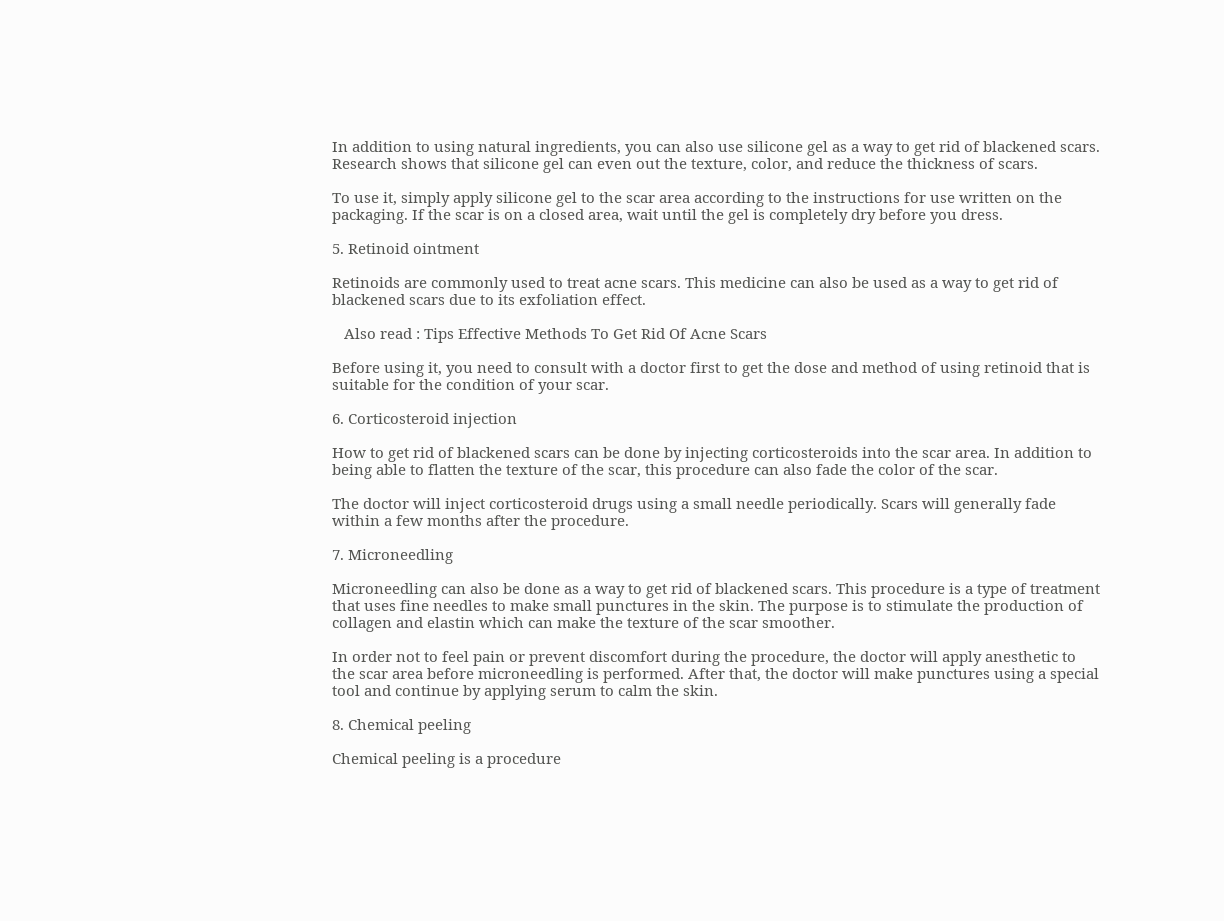In addition to using natural ingredients, you can also use silicone gel as a way to get rid of blackened scars. Research shows that silicone gel can even out the texture, color, and reduce the thickness of scars.

To use it, simply apply silicone gel to the scar area according to the instructions for use written on the packaging. If the scar is on a closed area, wait until the gel is completely dry before you dress.

5. Retinoid ointment

Retinoids are commonly used to treat acne scars. This medicine can also be used as a way to get rid of blackened scars due to its exfoliation effect.

   Also read : Tips Effective Methods To Get Rid Of Acne Scars

Before using it, you need to consult with a doctor first to get the dose and method of using retinoid that is suitable for the condition of your scar.

6. Corticosteroid injection

How to get rid of blackened scars can be done by injecting corticosteroids into the scar area. In addition to being able to flatten the texture of the scar, this procedure can also fade the color of the scar.

The doctor will inject corticosteroid drugs using a small needle periodically. Scars will generally fade within a few months after the procedure.

7. Microneedling

Microneedling can also be done as a way to get rid of blackened scars. This procedure is a type of treatment that uses fine needles to make small punctures in the skin. The purpose is to stimulate the production of collagen and elastin which can make the texture of the scar smoother.

In order not to feel pain or prevent discomfort during the procedure, the doctor will apply anesthetic to the scar area before microneedling is performed. After that, the doctor will make punctures using a special tool and continue by applying serum to calm the skin.

8. Chemical peeling

Chemical peeling is a procedure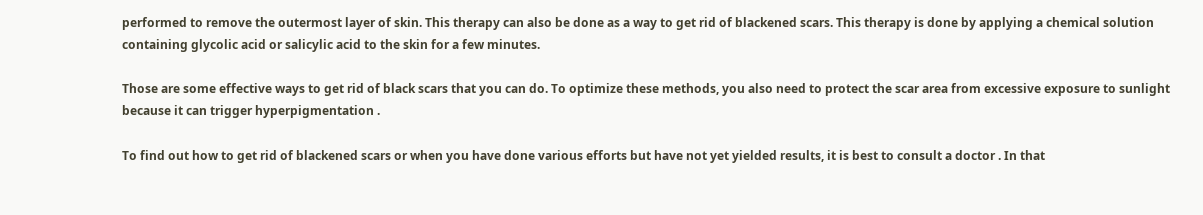performed to remove the outermost layer of skin. This therapy can also be done as a way to get rid of blackened scars. This therapy is done by applying a chemical solution containing glycolic acid or salicylic acid to the skin for a few minutes.

Those are some effective ways to get rid of black scars that you can do. To optimize these methods, you also need to protect the scar area from excessive exposure to sunlight because it can trigger hyperpigmentation .

To find out how to get rid of blackened scars or when you have done various efforts but have not yet yielded results, it is best to consult a doctor . In that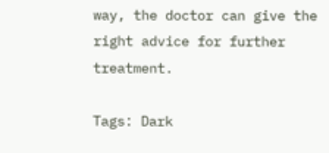way, the doctor can give the right advice for further treatment.

Tags: Dark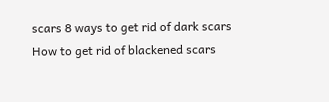scars 8 ways to get rid of dark scars How to get rid of blackened scars